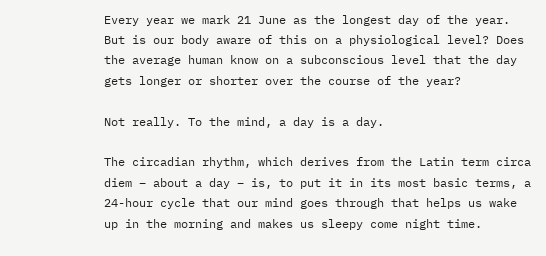Every year we mark 21 June as the longest day of the year. But is our body aware of this on a physiological level? Does the average human know on a subconscious level that the day gets longer or shorter over the course of the year?

Not really. To the mind, a day is a day.

The circadian rhythm, which derives from the Latin term circa diem – about a day – is, to put it in its most basic terms, a 24-hour cycle that our mind goes through that helps us wake up in the morning and makes us sleepy come night time.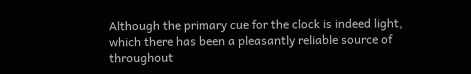Although the primary cue for the clock is indeed light, which there has been a pleasantly reliable source of throughout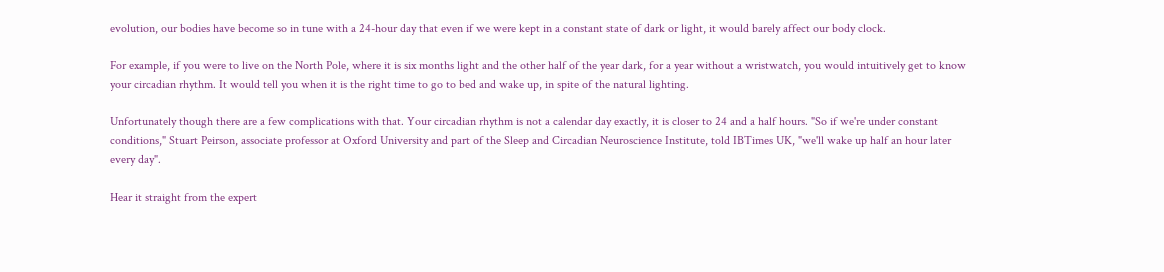evolution, our bodies have become so in tune with a 24-hour day that even if we were kept in a constant state of dark or light, it would barely affect our body clock.

For example, if you were to live on the North Pole, where it is six months light and the other half of the year dark, for a year without a wristwatch, you would intuitively get to know your circadian rhythm. It would tell you when it is the right time to go to bed and wake up, in spite of the natural lighting.

Unfortunately though there are a few complications with that. Your circadian rhythm is not a calendar day exactly, it is closer to 24 and a half hours. "So if we're under constant conditions," Stuart Peirson, associate professor at Oxford University and part of the Sleep and Circadian Neuroscience Institute, told IBTimes UK, "we'll wake up half an hour later every day".

Hear it straight from the expert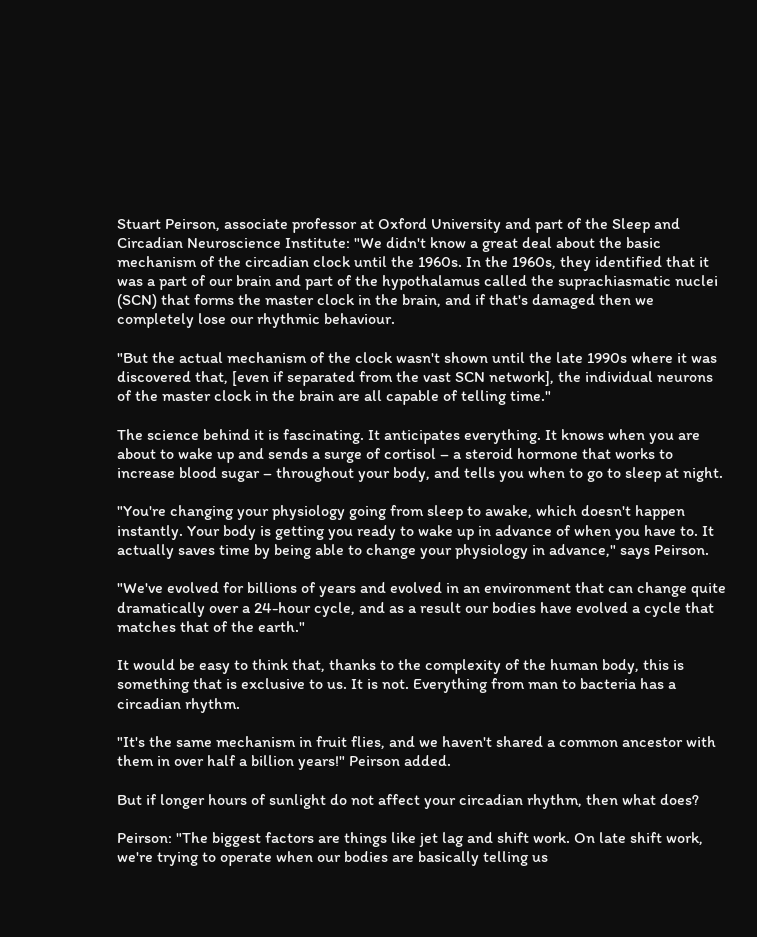Stuart Peirson, associate professor at Oxford University and part of the Sleep and Circadian Neuroscience Institute: "We didn't know a great deal about the basic mechanism of the circadian clock until the 1960s. In the 1960s, they identified that it was a part of our brain and part of the hypothalamus called the suprachiasmatic nuclei (SCN) that forms the master clock in the brain, and if that's damaged then we completely lose our rhythmic behaviour.

"But the actual mechanism of the clock wasn't shown until the late 1990s where it was discovered that, [even if separated from the vast SCN network], the individual neurons of the master clock in the brain are all capable of telling time."

The science behind it is fascinating. It anticipates everything. It knows when you are about to wake up and sends a surge of cortisol – a steroid hormone that works to increase blood sugar – throughout your body, and tells you when to go to sleep at night.

"You're changing your physiology going from sleep to awake, which doesn't happen instantly. Your body is getting you ready to wake up in advance of when you have to. It actually saves time by being able to change your physiology in advance," says Peirson.

"We've evolved for billions of years and evolved in an environment that can change quite dramatically over a 24-hour cycle, and as a result our bodies have evolved a cycle that matches that of the earth."

It would be easy to think that, thanks to the complexity of the human body, this is something that is exclusive to us. It is not. Everything from man to bacteria has a circadian rhythm.

"It's the same mechanism in fruit flies, and we haven't shared a common ancestor with them in over half a billion years!" Peirson added.

But if longer hours of sunlight do not affect your circadian rhythm, then what does?

Peirson: "The biggest factors are things like jet lag and shift work. On late shift work, we're trying to operate when our bodies are basically telling us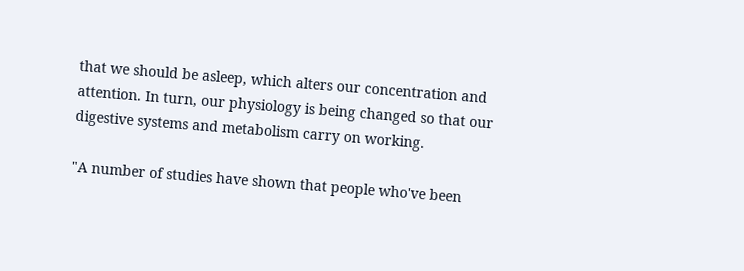that we should be asleep, which alters our concentration and attention. In turn, our physiology is being changed so that our digestive systems and metabolism carry on working.

"A number of studies have shown that people who've been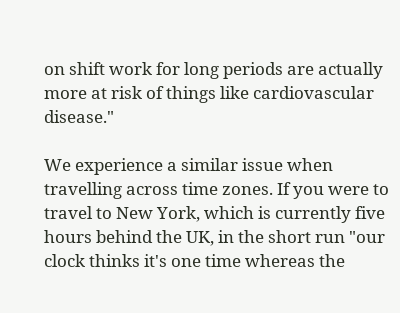on shift work for long periods are actually more at risk of things like cardiovascular disease."

We experience a similar issue when travelling across time zones. If you were to travel to New York, which is currently five hours behind the UK, in the short run "our clock thinks it's one time whereas the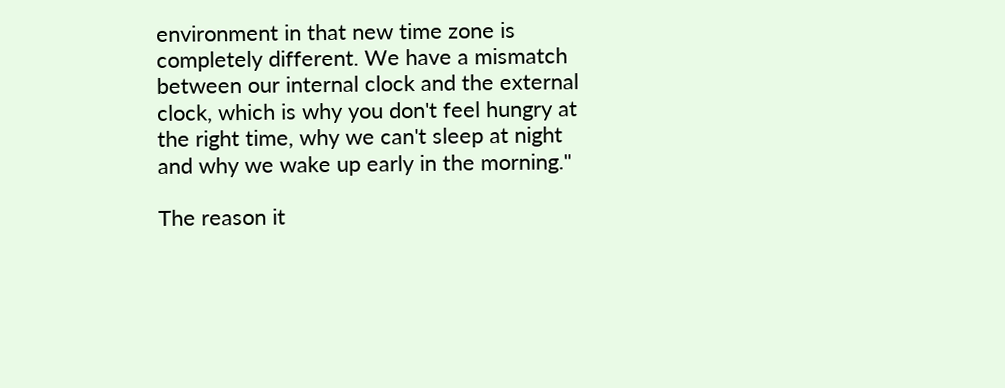environment in that new time zone is completely different. We have a mismatch between our internal clock and the external clock, which is why you don't feel hungry at the right time, why we can't sleep at night and why we wake up early in the morning."

The reason it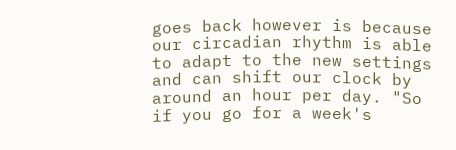goes back however is because our circadian rhythm is able to adapt to the new settings and can shift our clock by around an hour per day. "So if you go for a week's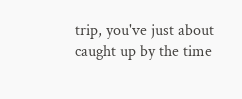trip, you've just about caught up by the time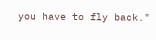you have to fly back."